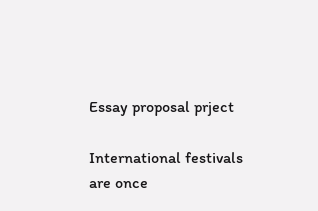Essay proposal prject

International festivals are once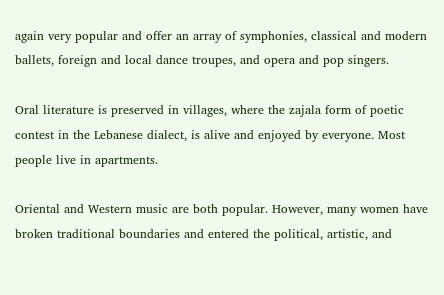again very popular and offer an array of symphonies, classical and modern ballets, foreign and local dance troupes, and opera and pop singers.

Oral literature is preserved in villages, where the zajala form of poetic contest in the Lebanese dialect, is alive and enjoyed by everyone. Most people live in apartments.

Oriental and Western music are both popular. However, many women have broken traditional boundaries and entered the political, artistic, and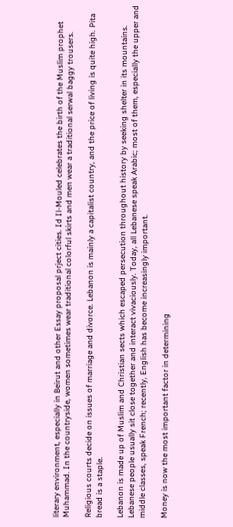literary environment, especially in Beirut and other Essay proposal prject cities. Id Il-Mouled celebrates the birth of the Muslim prophet Muhammad. In the countryside, women sometimes wear traditional colorful skirts and men wear a traditional serwal baggy trousers.

Religious courts decide on issues of marriage and divorce. Lebanon is mainly a capitalist country, and the price of living is quite high. Pita bread is a staple.

Lebanon is made up of Muslim and Christian sects which escaped persecution throughout history by seeking shelter in its mountains. Lebanese people usually sit close together and interact vivaciously. Today, all Lebanese speak Arabic; most of them, especially the upper and middle classes, speak French; recently, English has become increasingly important.

Money is now the most important factor in determining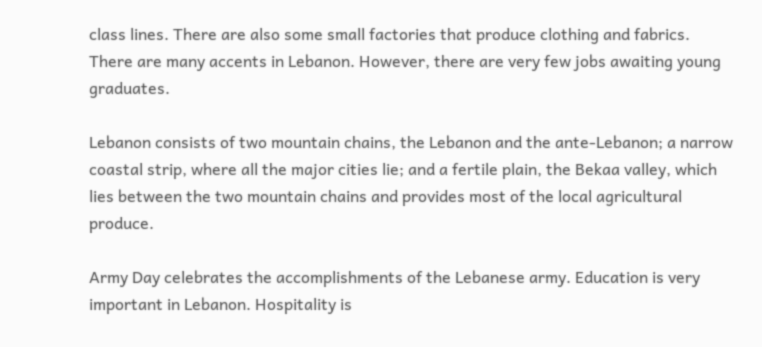class lines. There are also some small factories that produce clothing and fabrics. There are many accents in Lebanon. However, there are very few jobs awaiting young graduates.

Lebanon consists of two mountain chains, the Lebanon and the ante-Lebanon; a narrow coastal strip, where all the major cities lie; and a fertile plain, the Bekaa valley, which lies between the two mountain chains and provides most of the local agricultural produce.

Army Day celebrates the accomplishments of the Lebanese army. Education is very important in Lebanon. Hospitality is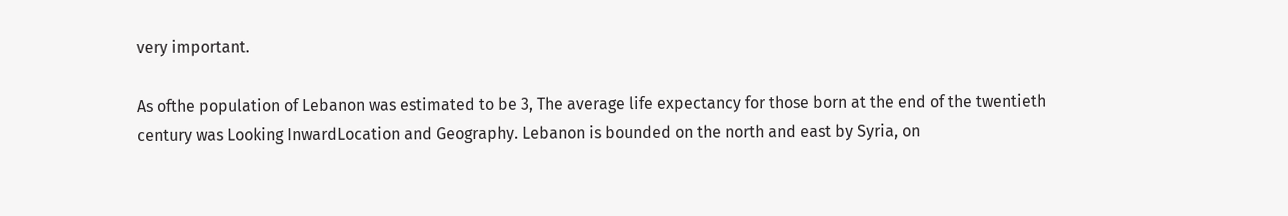very important.

As ofthe population of Lebanon was estimated to be 3, The average life expectancy for those born at the end of the twentieth century was Looking InwardLocation and Geography. Lebanon is bounded on the north and east by Syria, on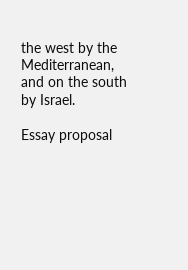the west by the Mediterranean, and on the south by Israel.

Essay proposal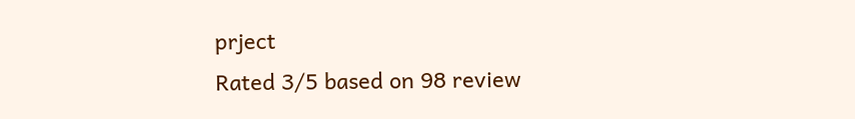prject
Rated 3/5 based on 98 review